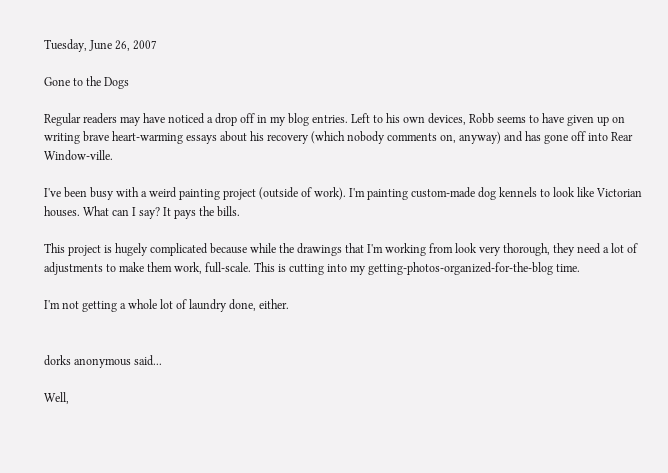Tuesday, June 26, 2007

Gone to the Dogs

Regular readers may have noticed a drop off in my blog entries. Left to his own devices, Robb seems to have given up on writing brave heart-warming essays about his recovery (which nobody comments on, anyway) and has gone off into Rear Window-ville.

I've been busy with a weird painting project (outside of work). I'm painting custom-made dog kennels to look like Victorian houses. What can I say? It pays the bills.

This project is hugely complicated because while the drawings that I'm working from look very thorough, they need a lot of adjustments to make them work, full-scale. This is cutting into my getting-photos-organized-for-the-blog time.

I'm not getting a whole lot of laundry done, either.


dorks anonymous said...

Well,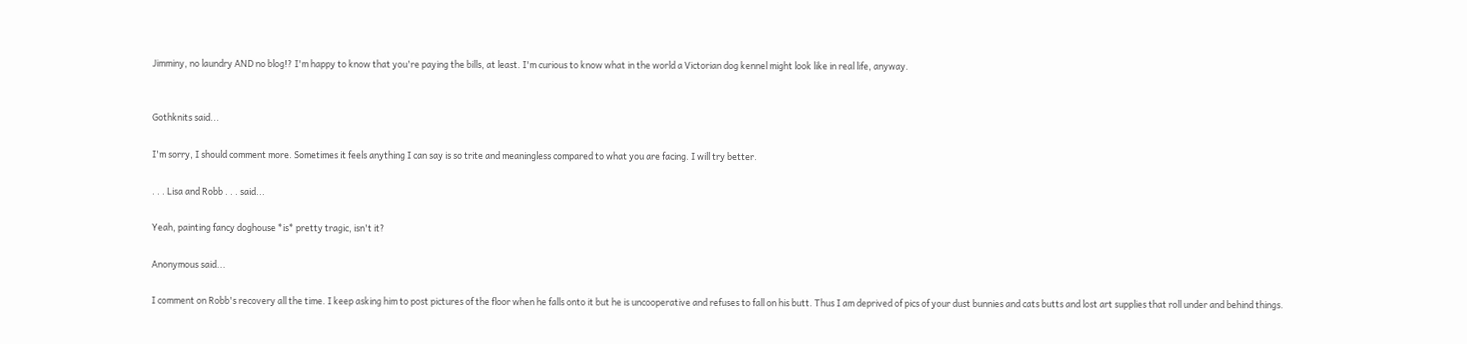Jimminy, no laundry AND no blog!? I'm happy to know that you're paying the bills, at least. I'm curious to know what in the world a Victorian dog kennel might look like in real life, anyway.


Gothknits said...

I'm sorry, I should comment more. Sometimes it feels anything I can say is so trite and meaningless compared to what you are facing. I will try better.

. . . Lisa and Robb . . . said...

Yeah, painting fancy doghouse *is* pretty tragic, isn't it?

Anonymous said...

I comment on Robb's recovery all the time. I keep asking him to post pictures of the floor when he falls onto it but he is uncooperative and refuses to fall on his butt. Thus I am deprived of pics of your dust bunnies and cats butts and lost art supplies that roll under and behind things.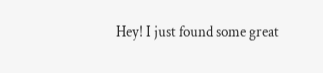Hey! I just found some great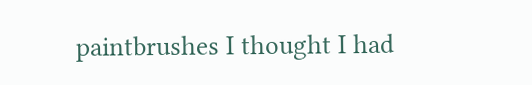paintbrushes I thought I had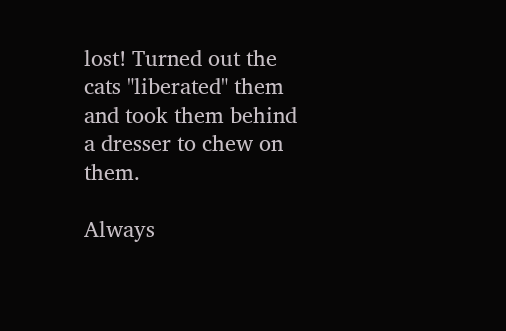lost! Turned out the cats "liberated" them and took them behind a dresser to chew on them.

Always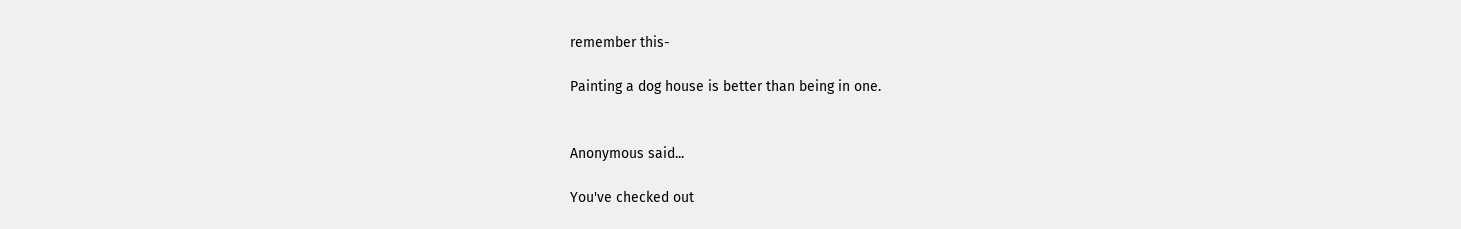remember this-

Painting a dog house is better than being in one.


Anonymous said...

You've checked out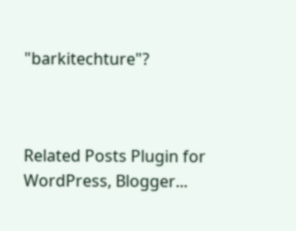"barkitechture"?



Related Posts Plugin for WordPress, Blogger...